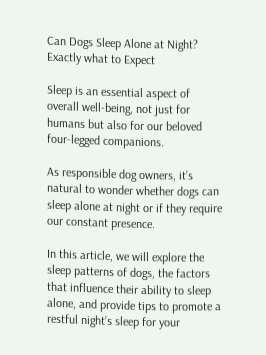Can Dogs Sleep Alone at Night? Exactly what to Expect

Sleep is an essential aspect of overall well-being, not just for humans but also for our beloved four-legged companions.

As responsible dog owners, it’s natural to wonder whether dogs can sleep alone at night or if they require our constant presence.

In this article, we will explore the sleep patterns of dogs, the factors that influence their ability to sleep alone, and provide tips to promote a restful night’s sleep for your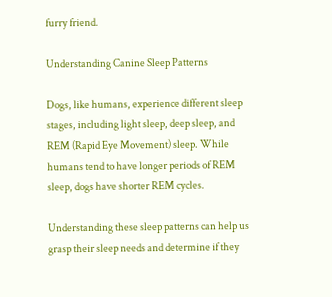furry friend.

Understanding Canine Sleep Patterns

Dogs, like humans, experience different sleep stages, including light sleep, deep sleep, and REM (Rapid Eye Movement) sleep. While humans tend to have longer periods of REM sleep, dogs have shorter REM cycles.

Understanding these sleep patterns can help us grasp their sleep needs and determine if they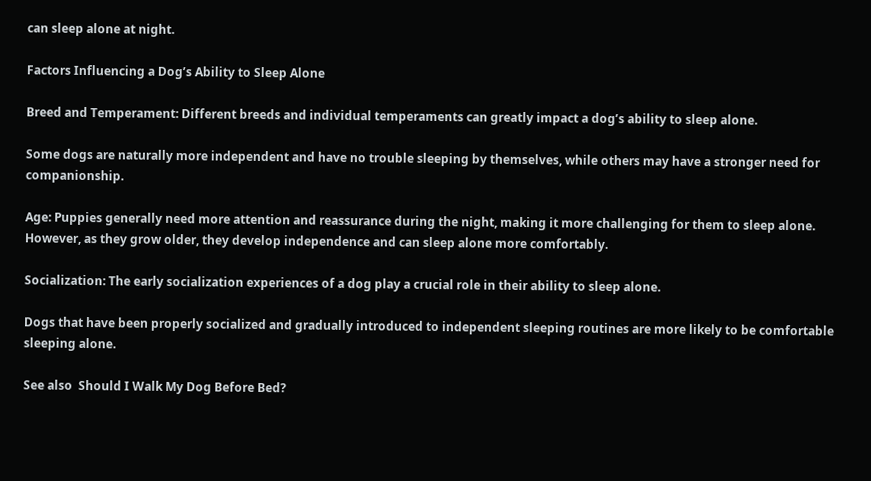can sleep alone at night.

Factors Influencing a Dog’s Ability to Sleep Alone

Breed and Temperament: Different breeds and individual temperaments can greatly impact a dog’s ability to sleep alone.

Some dogs are naturally more independent and have no trouble sleeping by themselves, while others may have a stronger need for companionship.

Age: Puppies generally need more attention and reassurance during the night, making it more challenging for them to sleep alone. However, as they grow older, they develop independence and can sleep alone more comfortably.

Socialization: The early socialization experiences of a dog play a crucial role in their ability to sleep alone.

Dogs that have been properly socialized and gradually introduced to independent sleeping routines are more likely to be comfortable sleeping alone.

See also  Should I Walk My Dog Before Bed?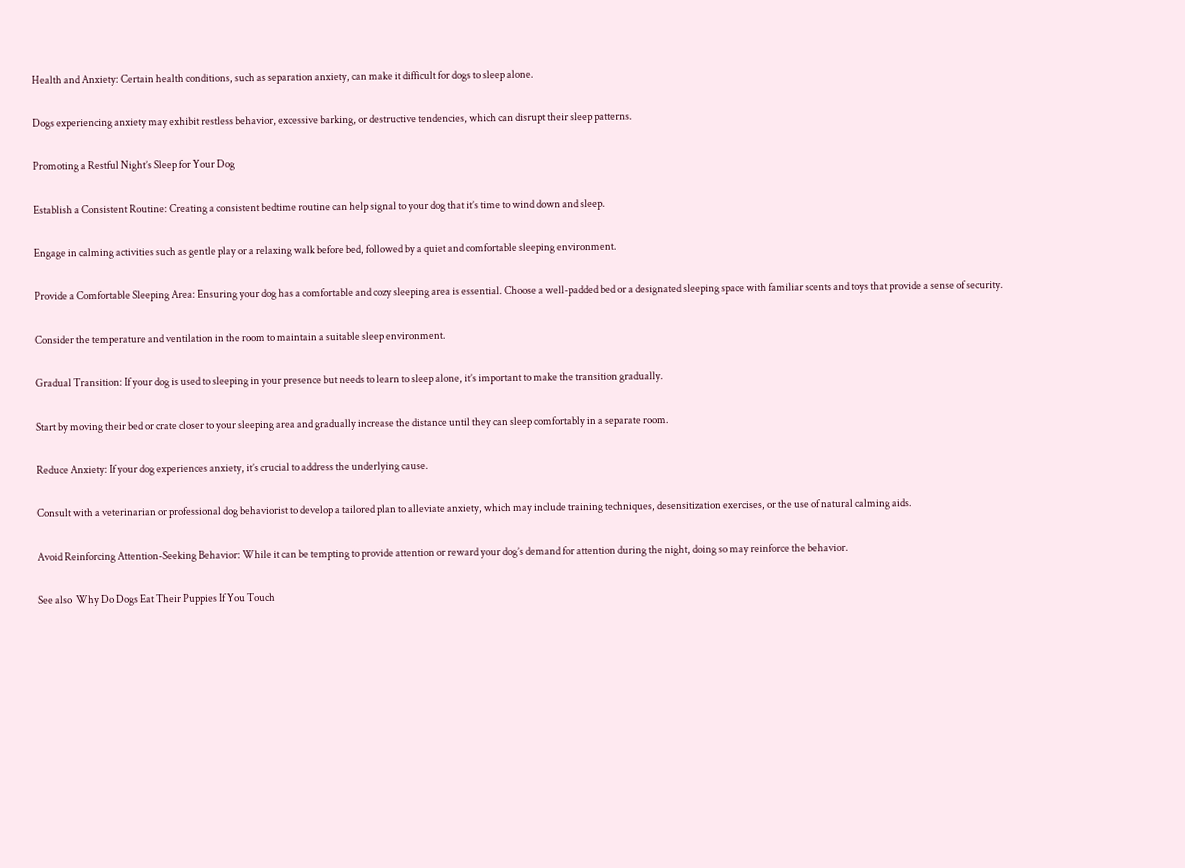Health and Anxiety: Certain health conditions, such as separation anxiety, can make it difficult for dogs to sleep alone.

Dogs experiencing anxiety may exhibit restless behavior, excessive barking, or destructive tendencies, which can disrupt their sleep patterns.

Promoting a Restful Night’s Sleep for Your Dog

Establish a Consistent Routine: Creating a consistent bedtime routine can help signal to your dog that it’s time to wind down and sleep.

Engage in calming activities such as gentle play or a relaxing walk before bed, followed by a quiet and comfortable sleeping environment.

Provide a Comfortable Sleeping Area: Ensuring your dog has a comfortable and cozy sleeping area is essential. Choose a well-padded bed or a designated sleeping space with familiar scents and toys that provide a sense of security.

Consider the temperature and ventilation in the room to maintain a suitable sleep environment.

Gradual Transition: If your dog is used to sleeping in your presence but needs to learn to sleep alone, it’s important to make the transition gradually.

Start by moving their bed or crate closer to your sleeping area and gradually increase the distance until they can sleep comfortably in a separate room.

Reduce Anxiety: If your dog experiences anxiety, it’s crucial to address the underlying cause.

Consult with a veterinarian or professional dog behaviorist to develop a tailored plan to alleviate anxiety, which may include training techniques, desensitization exercises, or the use of natural calming aids.

Avoid Reinforcing Attention-Seeking Behavior: While it can be tempting to provide attention or reward your dog’s demand for attention during the night, doing so may reinforce the behavior.

See also  Why Do Dogs Eat Their Puppies If You Touch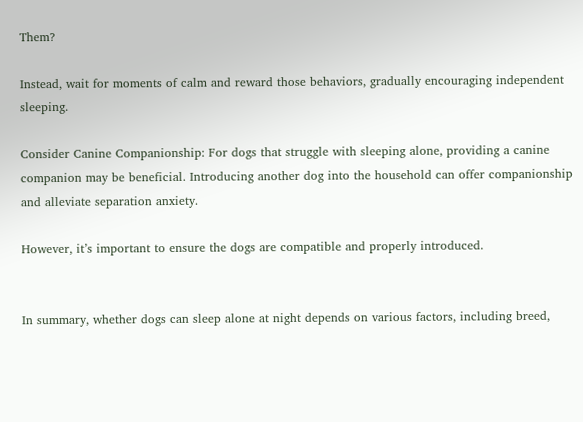Them?

Instead, wait for moments of calm and reward those behaviors, gradually encouraging independent sleeping.

Consider Canine Companionship: For dogs that struggle with sleeping alone, providing a canine companion may be beneficial. Introducing another dog into the household can offer companionship and alleviate separation anxiety.

However, it’s important to ensure the dogs are compatible and properly introduced.


In summary, whether dogs can sleep alone at night depends on various factors, including breed,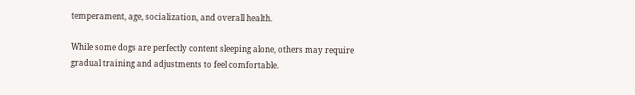temperament, age, socialization, and overall health.

While some dogs are perfectly content sleeping alone, others may require gradual training and adjustments to feel comfortable.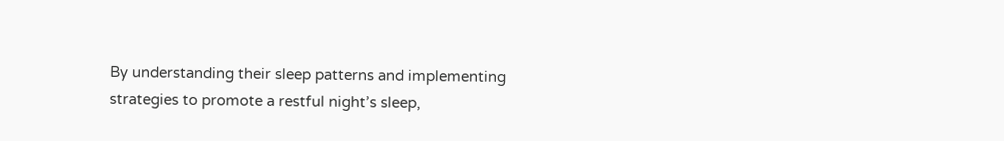By understanding their sleep patterns and implementing strategies to promote a restful night’s sleep,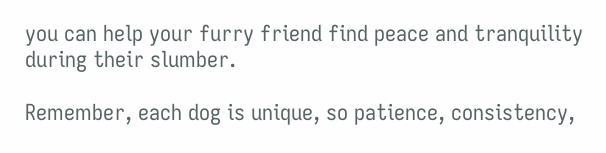you can help your furry friend find peace and tranquility during their slumber.

Remember, each dog is unique, so patience, consistency,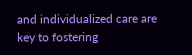and individualized care are key to fostering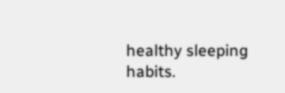healthy sleeping habits.